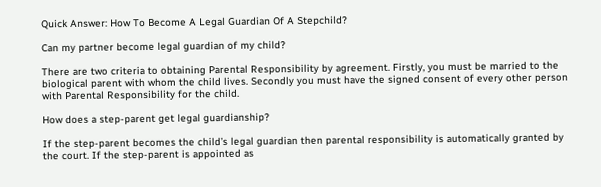Quick Answer: How To Become A Legal Guardian Of A Stepchild?

Can my partner become legal guardian of my child?

There are two criteria to obtaining Parental Responsibility by agreement. Firstly, you must be married to the biological parent with whom the child lives. Secondly you must have the signed consent of every other person with Parental Responsibility for the child.

How does a step-parent get legal guardianship?

If the step-parent becomes the child’s legal guardian then parental responsibility is automatically granted by the court. If the step-parent is appointed as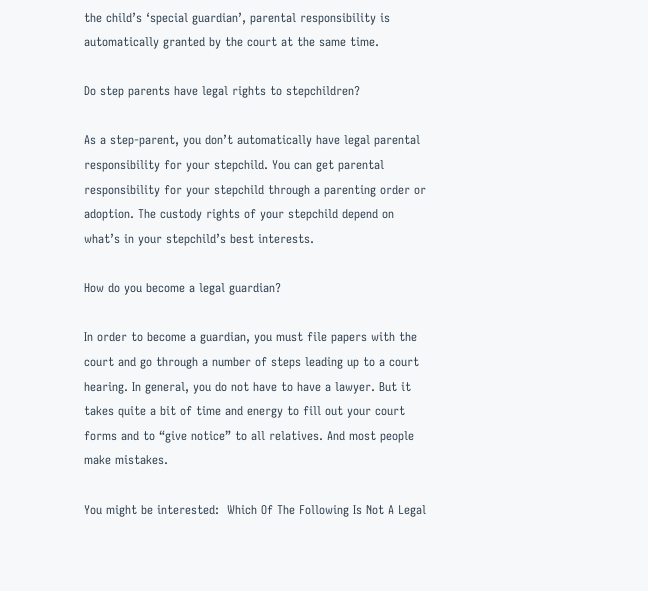the child’s ‘special guardian’, parental responsibility is automatically granted by the court at the same time.

Do step parents have legal rights to stepchildren?

As a step-parent, you don’t automatically have legal parental responsibility for your stepchild. You can get parental responsibility for your stepchild through a parenting order or adoption. The custody rights of your stepchild depend on what’s in your stepchild’s best interests.

How do you become a legal guardian?

In order to become a guardian, you must file papers with the court and go through a number of steps leading up to a court hearing. In general, you do not have to have a lawyer. But it takes quite a bit of time and energy to fill out your court forms and to “give notice” to all relatives. And most people make mistakes.

You might be interested:  Which Of The Following Is Not A Legal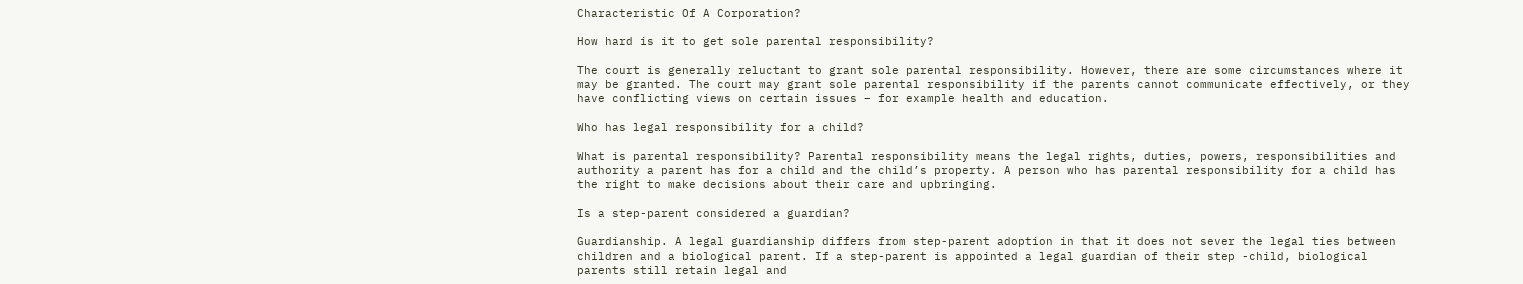Characteristic Of A Corporation?

How hard is it to get sole parental responsibility?

The court is generally reluctant to grant sole parental responsibility. However, there are some circumstances where it may be granted. The court may grant sole parental responsibility if the parents cannot communicate effectively, or they have conflicting views on certain issues – for example health and education.

Who has legal responsibility for a child?

What is parental responsibility? Parental responsibility means the legal rights, duties, powers, responsibilities and authority a parent has for a child and the child’s property. A person who has parental responsibility for a child has the right to make decisions about their care and upbringing.

Is a step-parent considered a guardian?

Guardianship. A legal guardianship differs from step-parent adoption in that it does not sever the legal ties between children and a biological parent. If a step-parent is appointed a legal guardian of their step -child, biological parents still retain legal and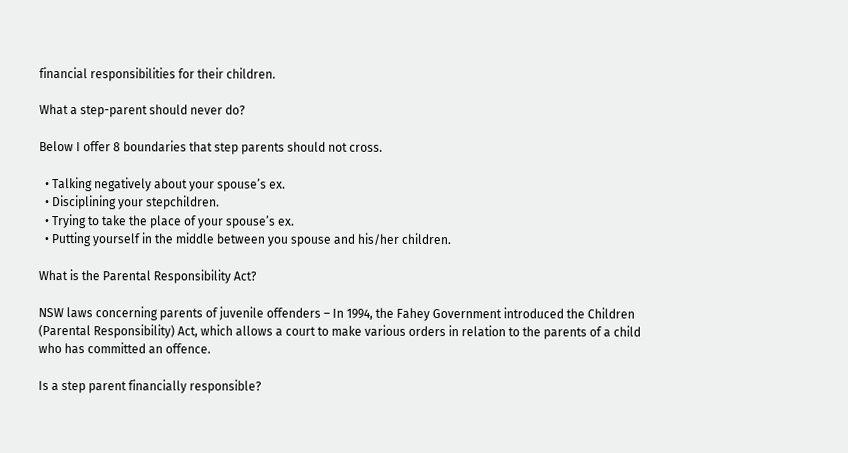financial responsibilities for their children.

What a step-parent should never do?

Below I offer 8 boundaries that step parents should not cross.

  • Talking negatively about your spouse’s ex.
  • Disciplining your stepchildren.
  • Trying to take the place of your spouse’s ex.
  • Putting yourself in the middle between you spouse and his/her children.

What is the Parental Responsibility Act?

NSW laws concerning parents of juvenile offenders – In 1994, the Fahey Government introduced the Children (Parental Responsibility) Act, which allows a court to make various orders in relation to the parents of a child who has committed an offence.

Is a step parent financially responsible?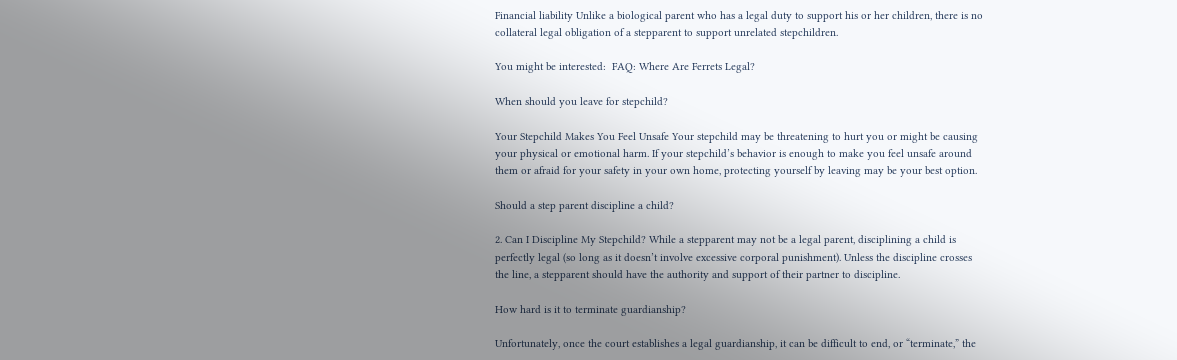Financial liability Unlike a biological parent who has a legal duty to support his or her children, there is no collateral legal obligation of a stepparent to support unrelated stepchildren.

You might be interested:  FAQ: Where Are Ferrets Legal?

When should you leave for stepchild?

Your Stepchild Makes You Feel Unsafe Your stepchild may be threatening to hurt you or might be causing your physical or emotional harm. If your stepchild’s behavior is enough to make you feel unsafe around them or afraid for your safety in your own home, protecting yourself by leaving may be your best option.

Should a step parent discipline a child?

2. Can I Discipline My Stepchild? While a stepparent may not be a legal parent, disciplining a child is perfectly legal (so long as it doesn’t involve excessive corporal punishment). Unless the discipline crosses the line, a stepparent should have the authority and support of their partner to discipline.

How hard is it to terminate guardianship?

Unfortunately, once the court establishes a legal guardianship, it can be difficult to end, or “terminate,” the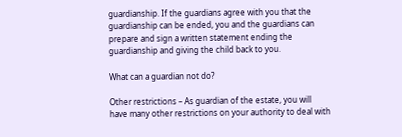guardianship. If the guardians agree with you that the guardianship can be ended, you and the guardians can prepare and sign a written statement ending the guardianship and giving the child back to you.

What can a guardian not do?

Other restrictions – As guardian of the estate, you will have many other restrictions on your authority to deal with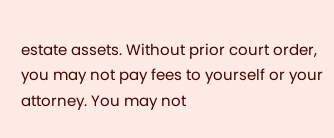estate assets. Without prior court order, you may not pay fees to yourself or your attorney. You may not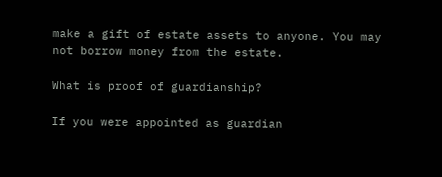make a gift of estate assets to anyone. You may not borrow money from the estate.

What is proof of guardianship?

If you were appointed as guardian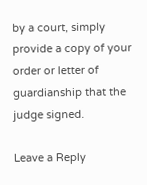by a court, simply provide a copy of your order or letter of guardianship that the judge signed.

Leave a Reply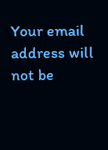Your email address will not be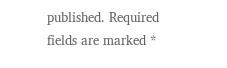published. Required fields are marked *